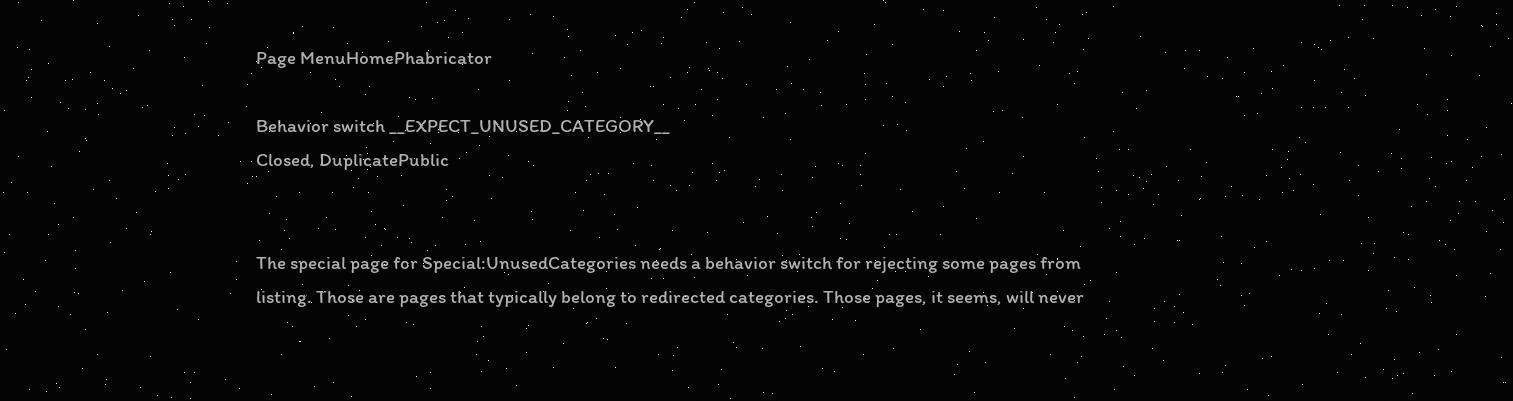Page MenuHomePhabricator

Behavior switch __EXPECT_UNUSED_CATEGORY__
Closed, DuplicatePublic


The special page for Special:UnusedCategories needs a behavior switch for rejecting some pages from listing. Those are pages that typically belong to redirected categories. Those pages, it seems, will never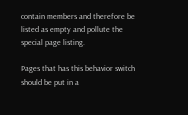contain members and therefore be listed as empty and pollute the special page listing.

Pages that has this behavior switch should be put in a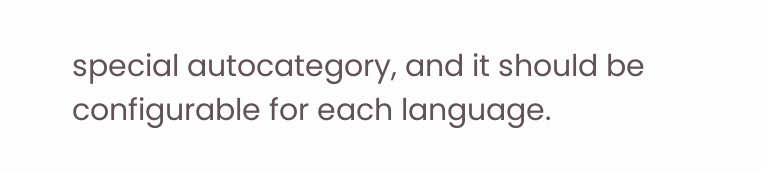special autocategory, and it should be configurable for each language.